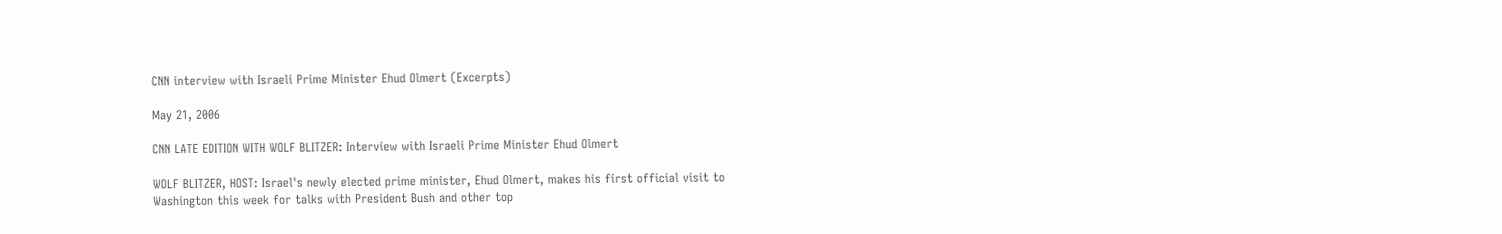CNN interview with Israeli Prime Minister Ehud Olmert (Excerpts)

May 21, 2006

CNN LATE EDITION WITH WOLF BLITZER: Interview with Israeli Prime Minister Ehud Olmert

WOLF BLITZER, HOST: Israel's newly elected prime minister, Ehud Olmert, makes his first official visit to Washington this week for talks with President Bush and other top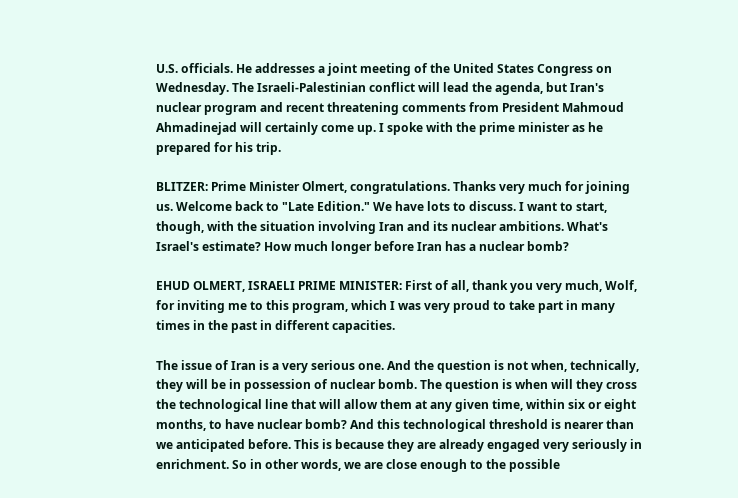U.S. officials. He addresses a joint meeting of the United States Congress on Wednesday. The Israeli-Palestinian conflict will lead the agenda, but Iran's nuclear program and recent threatening comments from President Mahmoud Ahmadinejad will certainly come up. I spoke with the prime minister as he prepared for his trip.

BLITZER: Prime Minister Olmert, congratulations. Thanks very much for joining us. Welcome back to "Late Edition." We have lots to discuss. I want to start, though, with the situation involving Iran and its nuclear ambitions. What's Israel's estimate? How much longer before Iran has a nuclear bomb?

EHUD OLMERT, ISRAELI PRIME MINISTER: First of all, thank you very much, Wolf, for inviting me to this program, which I was very proud to take part in many times in the past in different capacities.

The issue of Iran is a very serious one. And the question is not when, technically, they will be in possession of nuclear bomb. The question is when will they cross the technological line that will allow them at any given time, within six or eight months, to have nuclear bomb? And this technological threshold is nearer than we anticipated before. This is because they are already engaged very seriously in enrichment. So in other words, we are close enough to the possible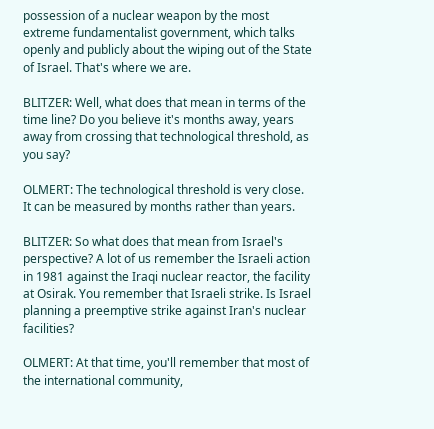possession of a nuclear weapon by the most extreme fundamentalist government, which talks openly and publicly about the wiping out of the State of Israel. That's where we are.

BLITZER: Well, what does that mean in terms of the time line? Do you believe it's months away, years away from crossing that technological threshold, as you say?

OLMERT: The technological threshold is very close. It can be measured by months rather than years.

BLITZER: So what does that mean from Israel's perspective? A lot of us remember the Israeli action in 1981 against the Iraqi nuclear reactor, the facility at Osirak. You remember that Israeli strike. Is Israel planning a preemptive strike against Iran's nuclear facilities?

OLMERT: At that time, you'll remember that most of the international community,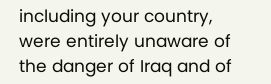including your country, were entirely unaware of the danger of Iraq and of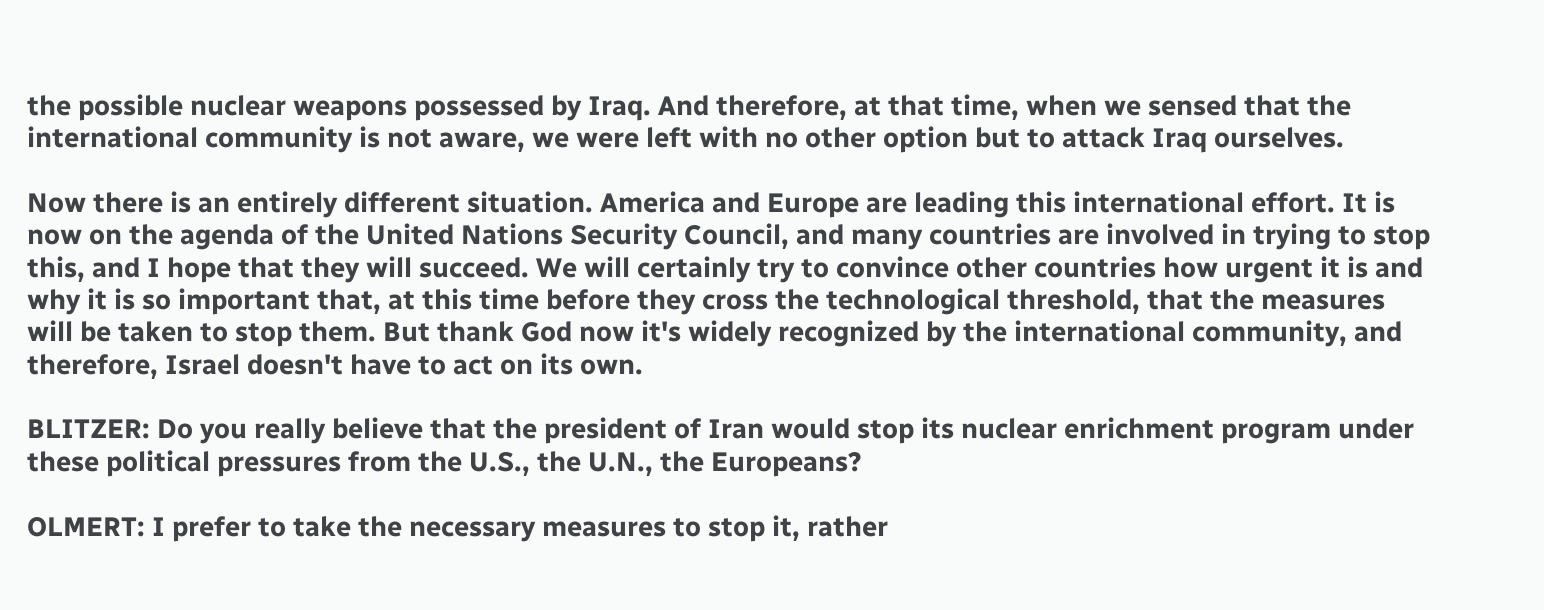the possible nuclear weapons possessed by Iraq. And therefore, at that time, when we sensed that the international community is not aware, we were left with no other option but to attack Iraq ourselves.

Now there is an entirely different situation. America and Europe are leading this international effort. It is now on the agenda of the United Nations Security Council, and many countries are involved in trying to stop this, and I hope that they will succeed. We will certainly try to convince other countries how urgent it is and why it is so important that, at this time before they cross the technological threshold, that the measures will be taken to stop them. But thank God now it's widely recognized by the international community, and therefore, Israel doesn't have to act on its own.

BLITZER: Do you really believe that the president of Iran would stop its nuclear enrichment program under these political pressures from the U.S., the U.N., the Europeans?

OLMERT: I prefer to take the necessary measures to stop it, rather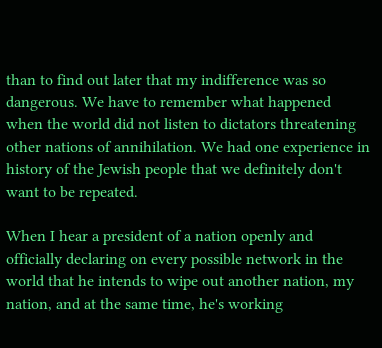than to find out later that my indifference was so dangerous. We have to remember what happened when the world did not listen to dictators threatening other nations of annihilation. We had one experience in history of the Jewish people that we definitely don't want to be repeated.

When I hear a president of a nation openly and officially declaring on every possible network in the world that he intends to wipe out another nation, my nation, and at the same time, he's working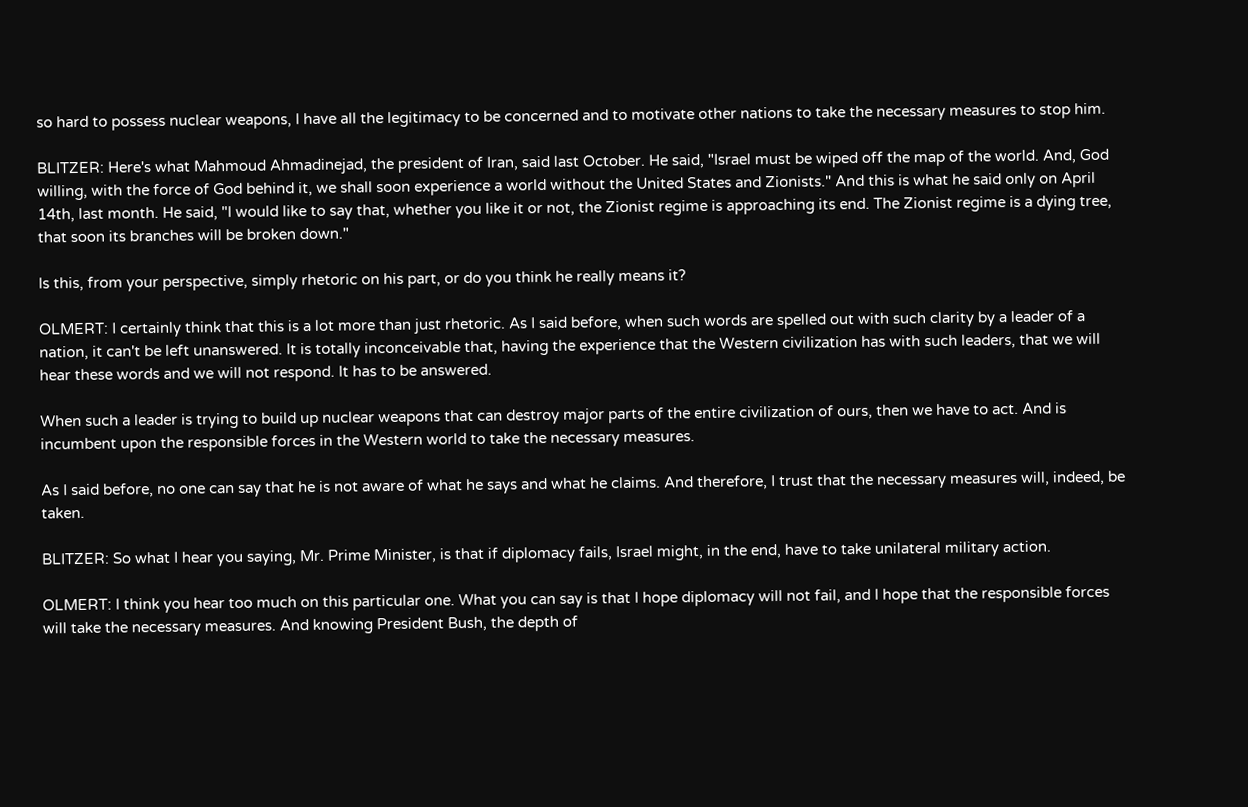so hard to possess nuclear weapons, I have all the legitimacy to be concerned and to motivate other nations to take the necessary measures to stop him.

BLITZER: Here's what Mahmoud Ahmadinejad, the president of Iran, said last October. He said, "Israel must be wiped off the map of the world. And, God willing, with the force of God behind it, we shall soon experience a world without the United States and Zionists." And this is what he said only on April 14th, last month. He said, "I would like to say that, whether you like it or not, the Zionist regime is approaching its end. The Zionist regime is a dying tree, that soon its branches will be broken down."

Is this, from your perspective, simply rhetoric on his part, or do you think he really means it?

OLMERT: I certainly think that this is a lot more than just rhetoric. As I said before, when such words are spelled out with such clarity by a leader of a nation, it can't be left unanswered. It is totally inconceivable that, having the experience that the Western civilization has with such leaders, that we will hear these words and we will not respond. It has to be answered.

When such a leader is trying to build up nuclear weapons that can destroy major parts of the entire civilization of ours, then we have to act. And is incumbent upon the responsible forces in the Western world to take the necessary measures.

As I said before, no one can say that he is not aware of what he says and what he claims. And therefore, I trust that the necessary measures will, indeed, be taken.

BLITZER: So what I hear you saying, Mr. Prime Minister, is that if diplomacy fails, Israel might, in the end, have to take unilateral military action.

OLMERT: I think you hear too much on this particular one. What you can say is that I hope diplomacy will not fail, and I hope that the responsible forces will take the necessary measures. And knowing President Bush, the depth of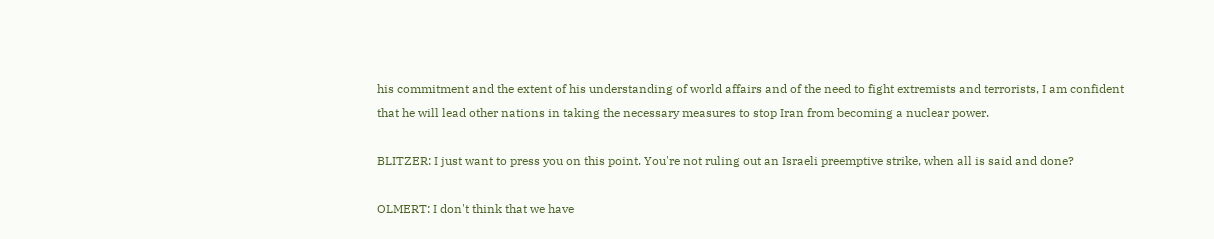his commitment and the extent of his understanding of world affairs and of the need to fight extremists and terrorists, I am confident that he will lead other nations in taking the necessary measures to stop Iran from becoming a nuclear power.

BLITZER: I just want to press you on this point. You're not ruling out an Israeli preemptive strike, when all is said and done?

OLMERT: I don't think that we have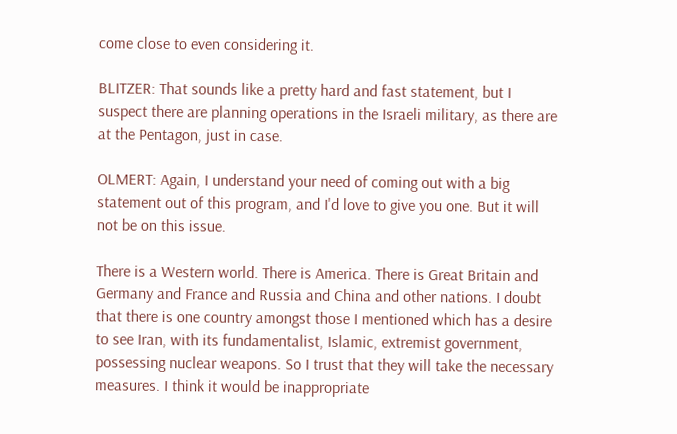come close to even considering it.

BLITZER: That sounds like a pretty hard and fast statement, but I suspect there are planning operations in the Israeli military, as there are at the Pentagon, just in case.

OLMERT: Again, I understand your need of coming out with a big statement out of this program, and I'd love to give you one. But it will not be on this issue.

There is a Western world. There is America. There is Great Britain and Germany and France and Russia and China and other nations. I doubt that there is one country amongst those I mentioned which has a desire to see Iran, with its fundamentalist, Islamic, extremist government, possessing nuclear weapons. So I trust that they will take the necessary measures. I think it would be inappropriate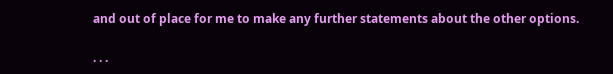and out of place for me to make any further statements about the other options.

. . .